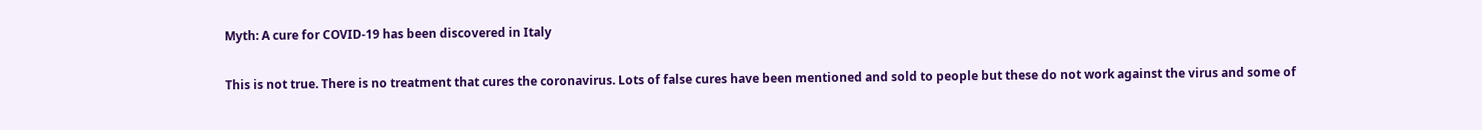Myth: A cure for COVID-19 has been discovered in Italy

This is not true. There is no treatment that cures the coronavirus. Lots of false cures have been mentioned and sold to people but these do not work against the virus and some of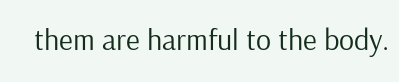them are harmful to the body.